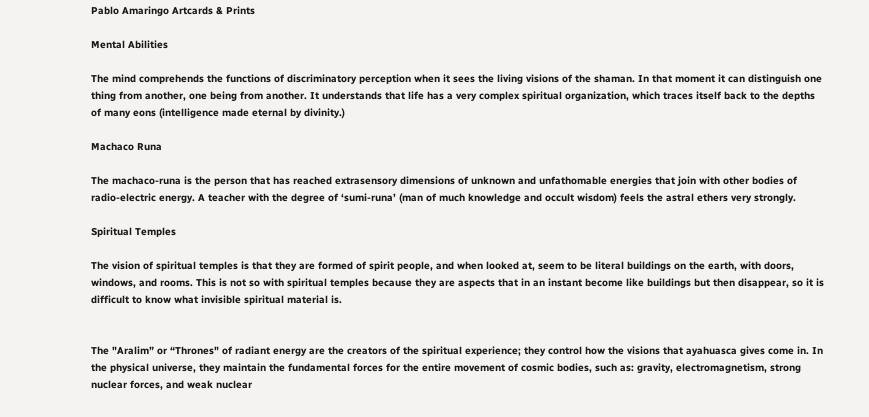Pablo Amaringo Artcards & Prints

Mental Abilities

The mind comprehends the functions of discriminatory perception when it sees the living visions of the shaman. In that moment it can distinguish one thing from another, one being from another. It understands that life has a very complex spiritual organization, which traces itself back to the depths of many eons (intelligence made eternal by divinity.)

Machaco Runa

The machaco-runa is the person that has reached extrasensory dimensions of unknown and unfathomable energies that join with other bodies of radio-electric energy. A teacher with the degree of ‘sumi-runa’ (man of much knowledge and occult wisdom) feels the astral ethers very strongly.

Spiritual Temples

The vision of spiritual temples is that they are formed of spirit people, and when looked at, seem to be literal buildings on the earth, with doors, windows, and rooms. This is not so with spiritual temples because they are aspects that in an instant become like buildings but then disappear, so it is difficult to know what invisible spiritual material is.


The "Aralim” or “Thrones" of radiant energy are the creators of the spiritual experience; they control how the visions that ayahuasca gives come in. In the physical universe, they maintain the fundamental forces for the entire movement of cosmic bodies, such as: gravity, electromagnetism, strong nuclear forces, and weak nuclear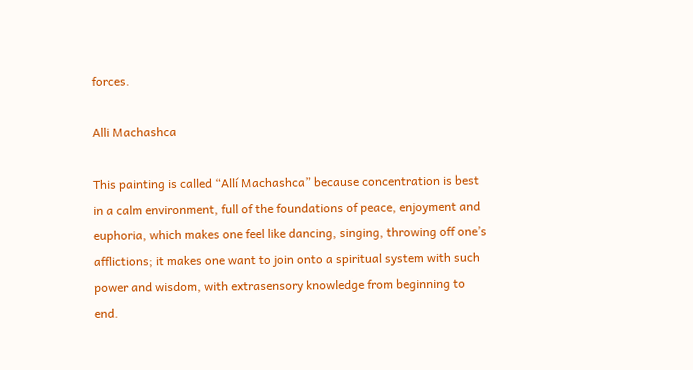forces.

Alli Machashca

This painting is called “Allí Machashca” because concentration is best in a calm environment, full of the foundations of peace, enjoyment and euphoria, which makes one feel like dancing, singing, throwing off one’s afflictions; it makes one want to join onto a spiritual system with such power and wisdom, with extrasensory knowledge from beginning to end.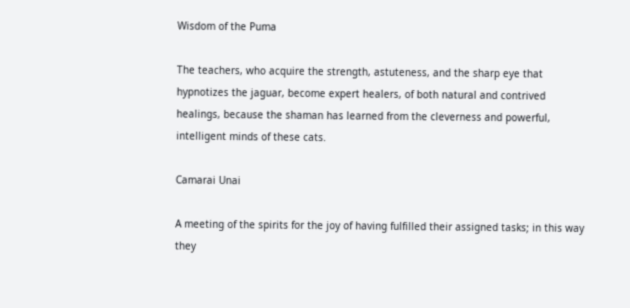Wisdom of the Puma

The teachers, who acquire the strength, astuteness, and the sharp eye that hypnotizes the jaguar, become expert healers, of both natural and contrived healings, because the shaman has learned from the cleverness and powerful, intelligent minds of these cats.

Camarai Unai

A meeting of the spirits for the joy of having fulfilled their assigned tasks; in this way they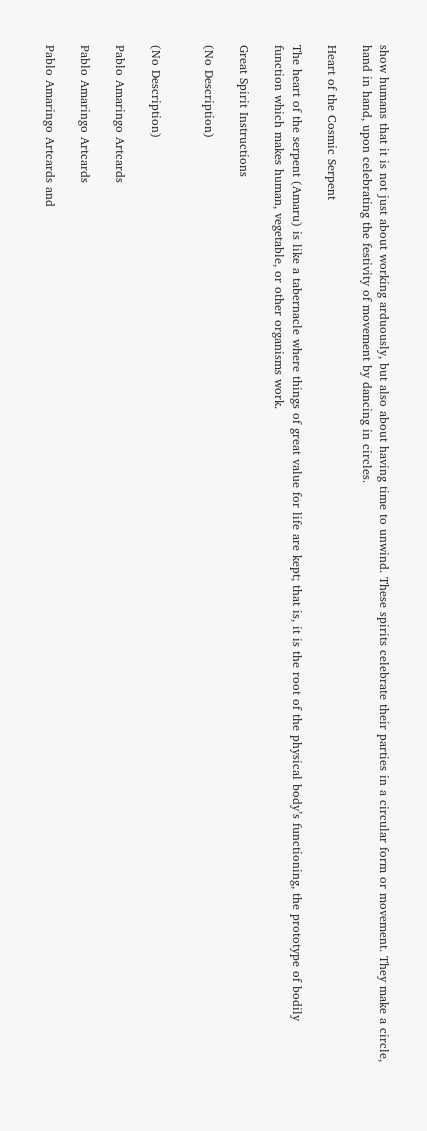show humans that it is not just about working arduously, but also about having time to unwind. These spirits celebrate their parties in a circular form or movement. They make a circle, hand in hand, upon celebrating the festivity of movement by dancing in circles.

Heart of the Cosmic Serpent

The heart of the serpent (Amaru) is like a tabernacle where things of great value for life are kept; that is, it is the root of the physical body’s functioning, the prototype of bodily function which makes human, vegetable, or other organisms work.

Great Spirit Instructions

(No Description)


(No Description)

Pablo Amaringo Artcards

Pablo Amaringo Artcards

Pablo Amaringo Artcards and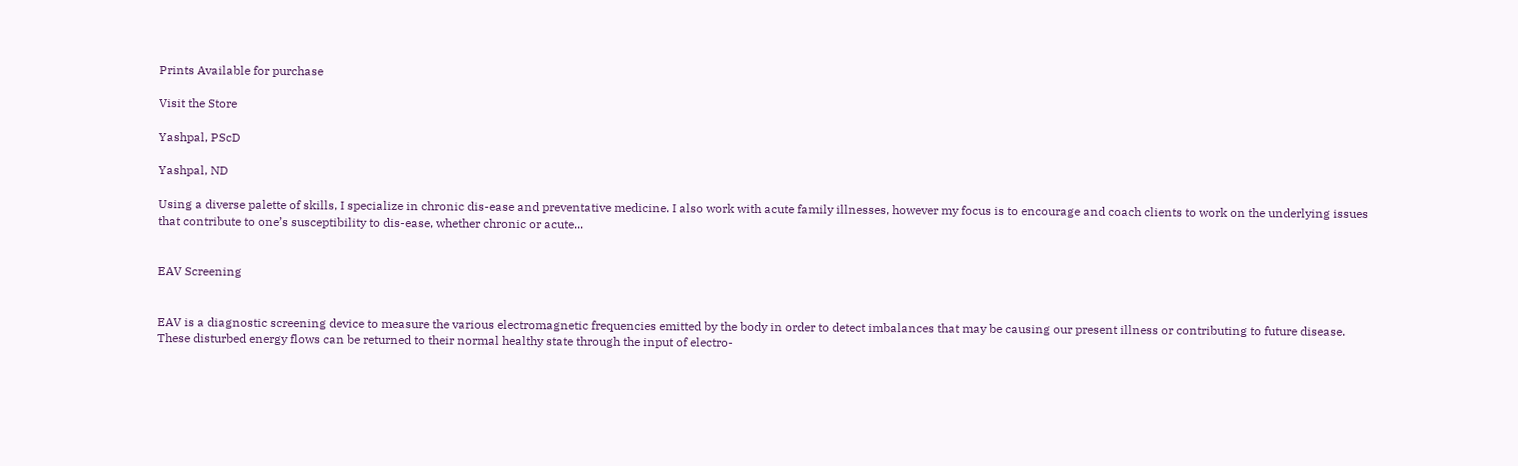Prints Available for purchase

Visit the Store

Yashpal, PScD

Yashpal, ND

Using a diverse palette of skills, I specialize in chronic dis-ease and preventative medicine. I also work with acute family illnesses, however my focus is to encourage and coach clients to work on the underlying issues that contribute to one’s susceptibility to dis-ease, whether chronic or acute...


EAV Screening


EAV is a diagnostic screening device to measure the various electromagnetic frequencies emitted by the body in order to detect imbalances that may be causing our present illness or contributing to future disease. These disturbed energy flows can be returned to their normal healthy state through the input of electro-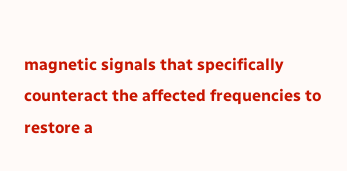magnetic signals that specifically counteract the affected frequencies to restore a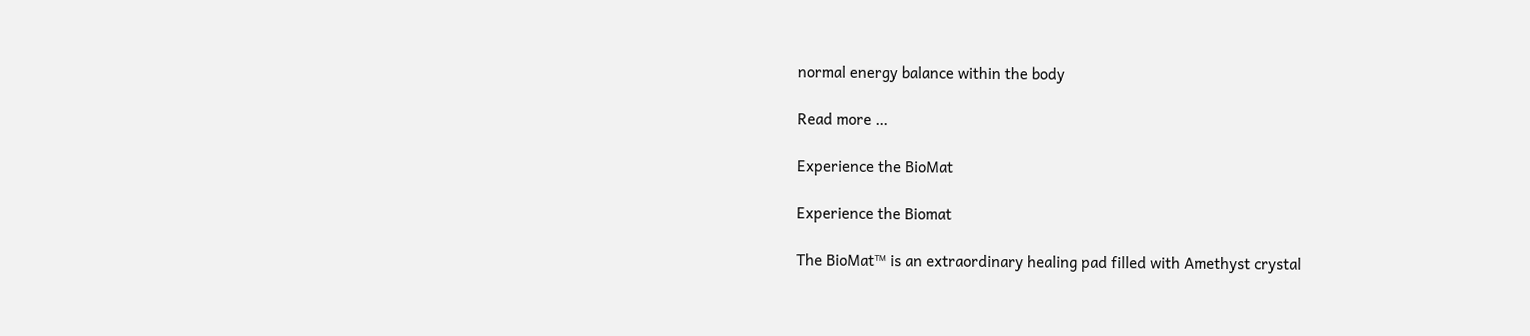normal energy balance within the body

Read more …

Experience the BioMat

Experience the Biomat

The BioMat™ is an extraordinary healing pad filled with Amethyst crystal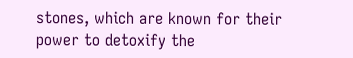stones, which are known for their power to detoxify the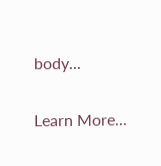body...

Learn More...